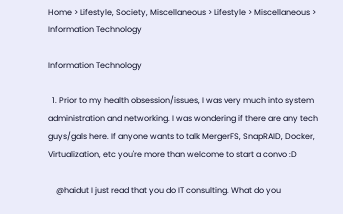Home > Lifestyle, Society, Miscellaneous > Lifestyle > Miscellaneous > Information Technology

Information Technology

  1. Prior to my health obsession/issues, I was very much into system administration and networking. I was wondering if there are any tech guys/gals here. If anyone wants to talk MergerFS, SnapRAID, Docker, Virtualization, etc you're more than welcome to start a convo :D

    @haidut I just read that you do IT consulting. What do you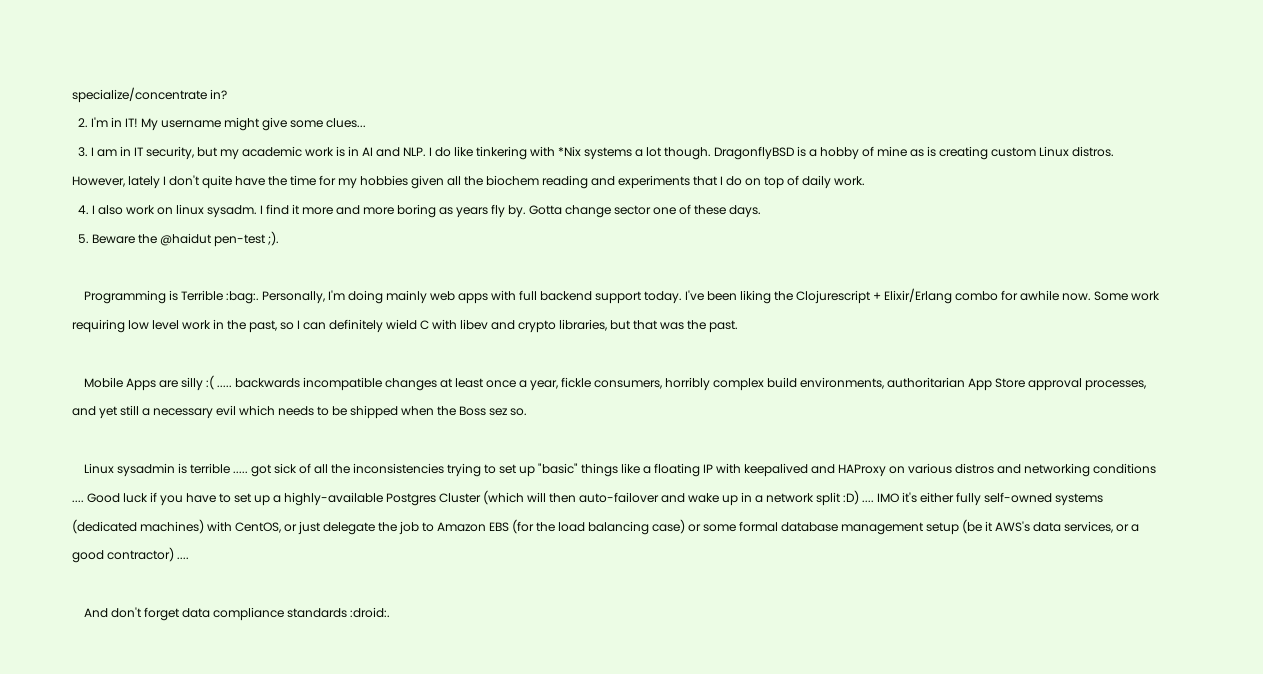specialize/concentrate in?
  2. I'm in IT! My username might give some clues...
  3. I am in IT security, but my academic work is in AI and NLP. I do like tinkering with *Nix systems a lot though. DragonflyBSD is a hobby of mine as is creating custom Linux distros. However, lately I don't quite have the time for my hobbies given all the biochem reading and experiments that I do on top of daily work.
  4. I also work on linux sysadm. I find it more and more boring as years fly by. Gotta change sector one of these days.
  5. Beware the @haidut pen-test ;).

    Programming is Terrible :bag:. Personally, I'm doing mainly web apps with full backend support today. I've been liking the Clojurescript + Elixir/Erlang combo for awhile now. Some work requiring low level work in the past, so I can definitely wield C with libev and crypto libraries, but that was the past.

    Mobile Apps are silly :( ..... backwards incompatible changes at least once a year, fickle consumers, horribly complex build environments, authoritarian App Store approval processes, and yet still a necessary evil which needs to be shipped when the Boss sez so.

    Linux sysadmin is terrible ..... got sick of all the inconsistencies trying to set up "basic" things like a floating IP with keepalived and HAProxy on various distros and networking conditions .... Good luck if you have to set up a highly-available Postgres Cluster (which will then auto-failover and wake up in a network split :D) .... IMO it's either fully self-owned systems (dedicated machines) with CentOS, or just delegate the job to Amazon EBS (for the load balancing case) or some formal database management setup (be it AWS's data services, or a good contractor) ....

    And don't forget data compliance standards :droid:.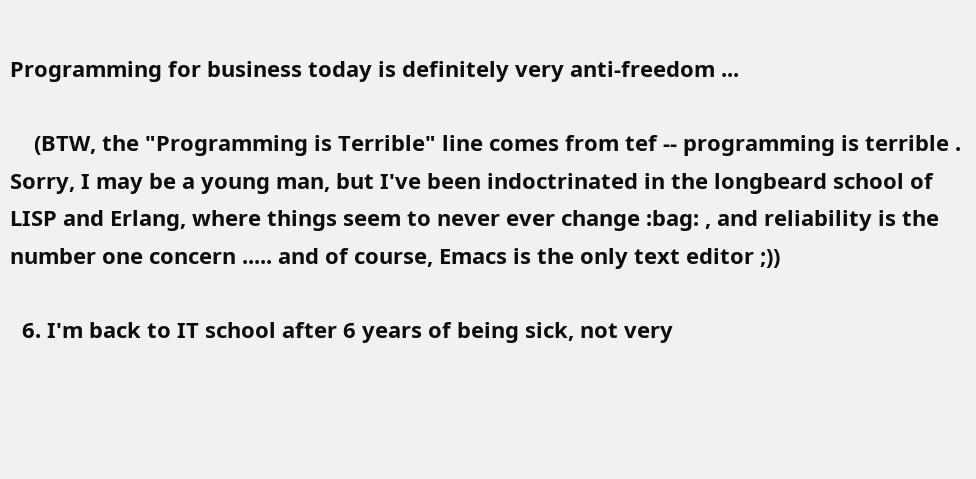Programming for business today is definitely very anti-freedom ...

    (BTW, the "Programming is Terrible" line comes from tef -- programming is terrible . Sorry, I may be a young man, but I've been indoctrinated in the longbeard school of LISP and Erlang, where things seem to never ever change :bag: , and reliability is the number one concern ..... and of course, Emacs is the only text editor ;))

  6. I'm back to IT school after 6 years of being sick, not very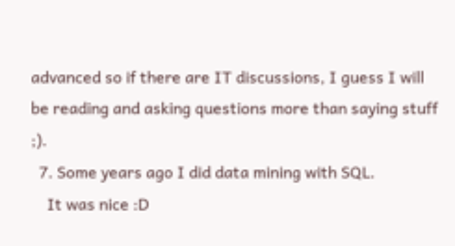advanced so if there are IT discussions, I guess I will be reading and asking questions more than saying stuff ;).
  7. Some years ago I did data mining with SQL.
    It was nice :D